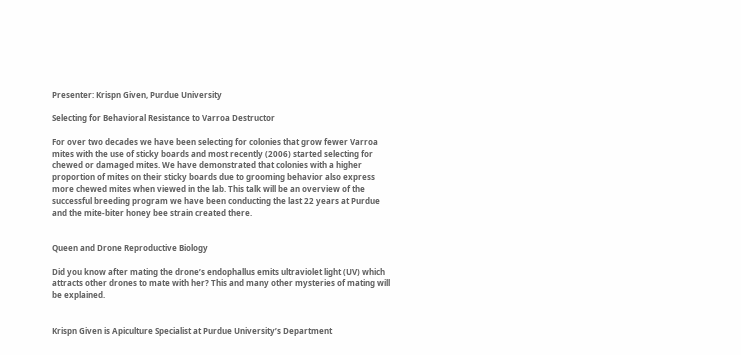Presenter: Krispn Given, Purdue University

Selecting for Behavioral Resistance to Varroa Destructor

For over two decades we have been selecting for colonies that grow fewer Varroa mites with the use of sticky boards and most recently (2006) started selecting for chewed or damaged mites. We have demonstrated that colonies with a higher proportion of mites on their sticky boards due to grooming behavior also express more chewed mites when viewed in the lab. This talk will be an overview of the successful breeding program we have been conducting the last 22 years at Purdue and the mite-biter honey bee strain created there.


Queen and Drone Reproductive Biology

Did you know after mating the drone’s endophallus emits ultraviolet light (UV) which attracts other drones to mate with her? This and many other mysteries of mating will be explained.


Krispn Given is Apiculture Specialist at Purdue University’s Department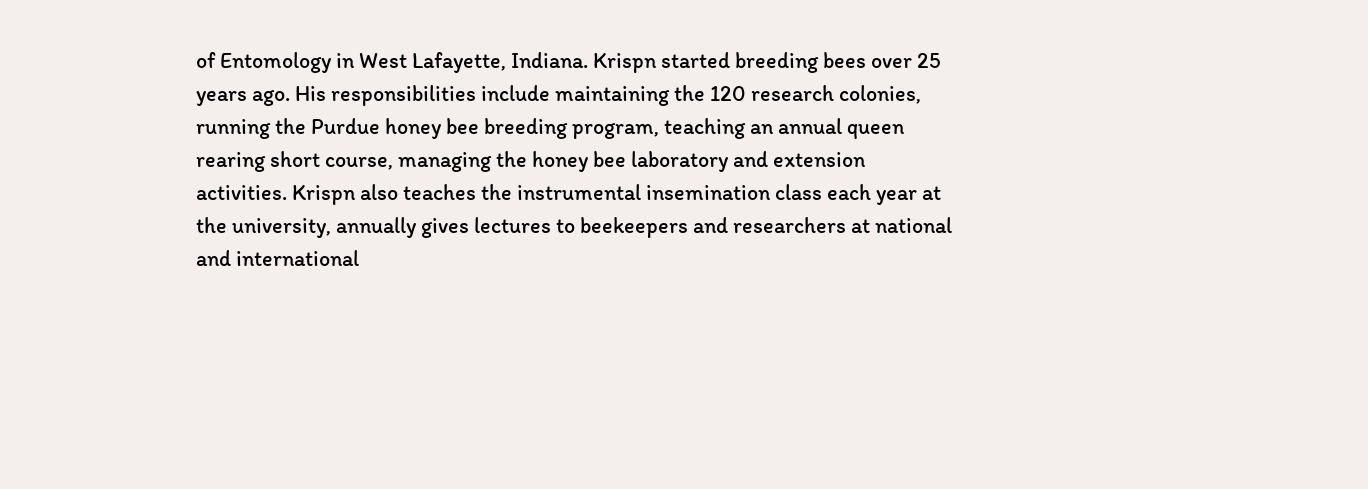of Entomology in West Lafayette, Indiana. Krispn started breeding bees over 25 years ago. His responsibilities include maintaining the 120 research colonies, running the Purdue honey bee breeding program, teaching an annual queen rearing short course, managing the honey bee laboratory and extension activities. Krispn also teaches the instrumental insemination class each year at the university, annually gives lectures to beekeepers and researchers at national and international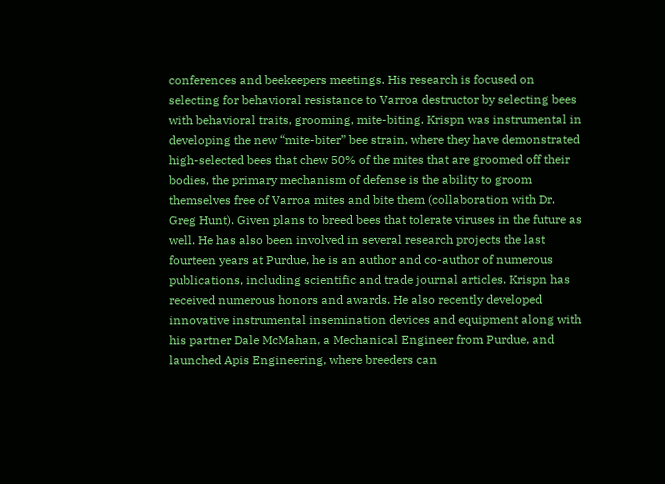conferences and beekeepers meetings. His research is focused on selecting for behavioral resistance to Varroa destructor by selecting bees with behavioral traits, grooming, mite-biting. Krispn was instrumental in developing the new “mite-biter” bee strain, where they have demonstrated high-selected bees that chew 50% of the mites that are groomed off their bodies, the primary mechanism of defense is the ability to groom themselves free of Varroa mites and bite them (collaboration with Dr. Greg Hunt). Given plans to breed bees that tolerate viruses in the future as well. He has also been involved in several research projects the last fourteen years at Purdue, he is an author and co-author of numerous publications, including scientific and trade journal articles. Krispn has received numerous honors and awards. He also recently developed innovative instrumental insemination devices and equipment along with his partner Dale McMahan, a Mechanical Engineer from Purdue, and launched Apis Engineering, where breeders can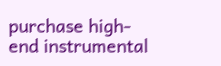purchase high-end instrumental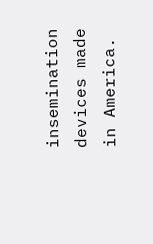insemination devices made in America.